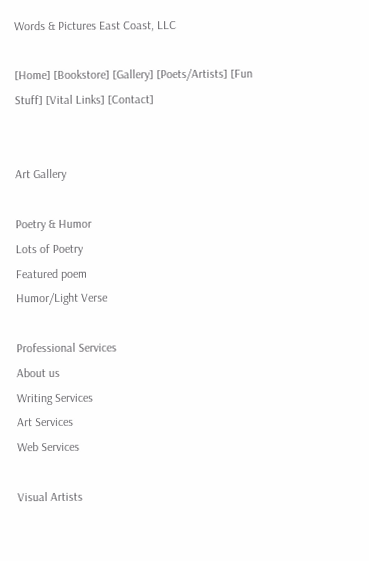Words & Pictures East Coast, LLC

[Home] [Bookstore] [Gallery] [Poets/Artists] [Fun Stuff] [Vital Links] [Contact]


Art Gallery

Poetry & Humor
Lots of Poetry
Featured poem
Humor/Light Verse

Professional Services
About us
Writing Services
Art Services
Web Services

Visual Artists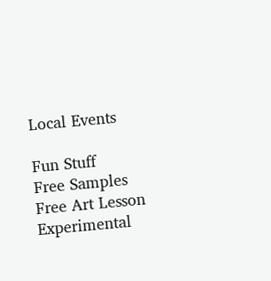Local Events

Fun Stuff
Free Samples
Free Art Lesson
Experimental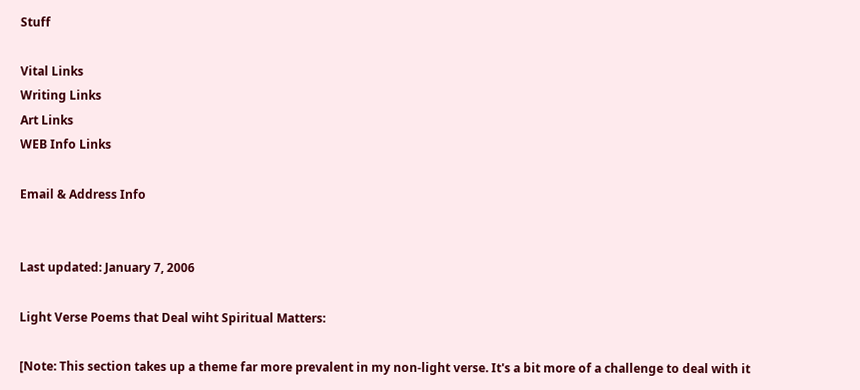Stuff

Vital Links
Writing Links
Art Links
WEB Info Links

Email & Address Info


Last updated: January 7, 2006

Light Verse Poems that Deal wiht Spiritual Matters:

[Note: This section takes up a theme far more prevalent in my non-light verse. It's a bit more of a challenge to deal with it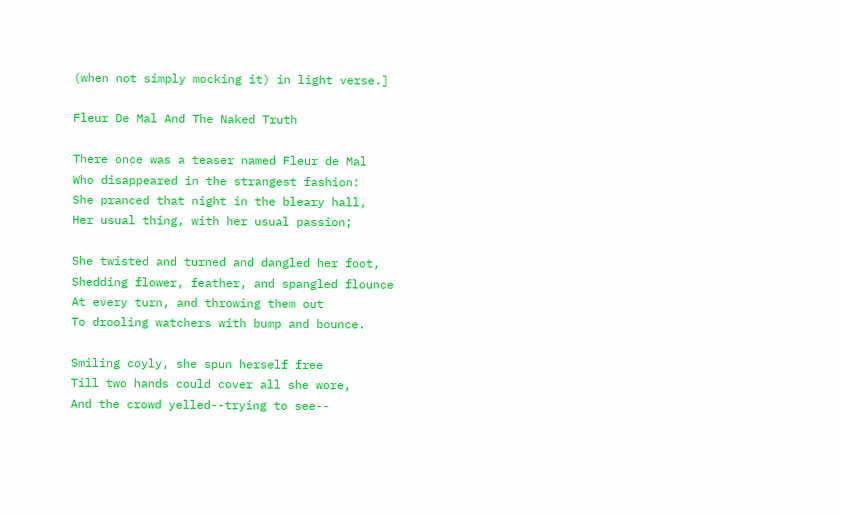(when not simply mocking it) in light verse.]

Fleur De Mal And The Naked Truth

There once was a teaser named Fleur de Mal
Who disappeared in the strangest fashion:
She pranced that night in the bleary hall,
Her usual thing, with her usual passion;

She twisted and turned and dangled her foot,
Shedding flower, feather, and spangled flounce
At every turn, and throwing them out
To drooling watchers with bump and bounce.

Smiling coyly, she spun herself free
Till two hands could cover all she wore,
And the crowd yelled--trying to see--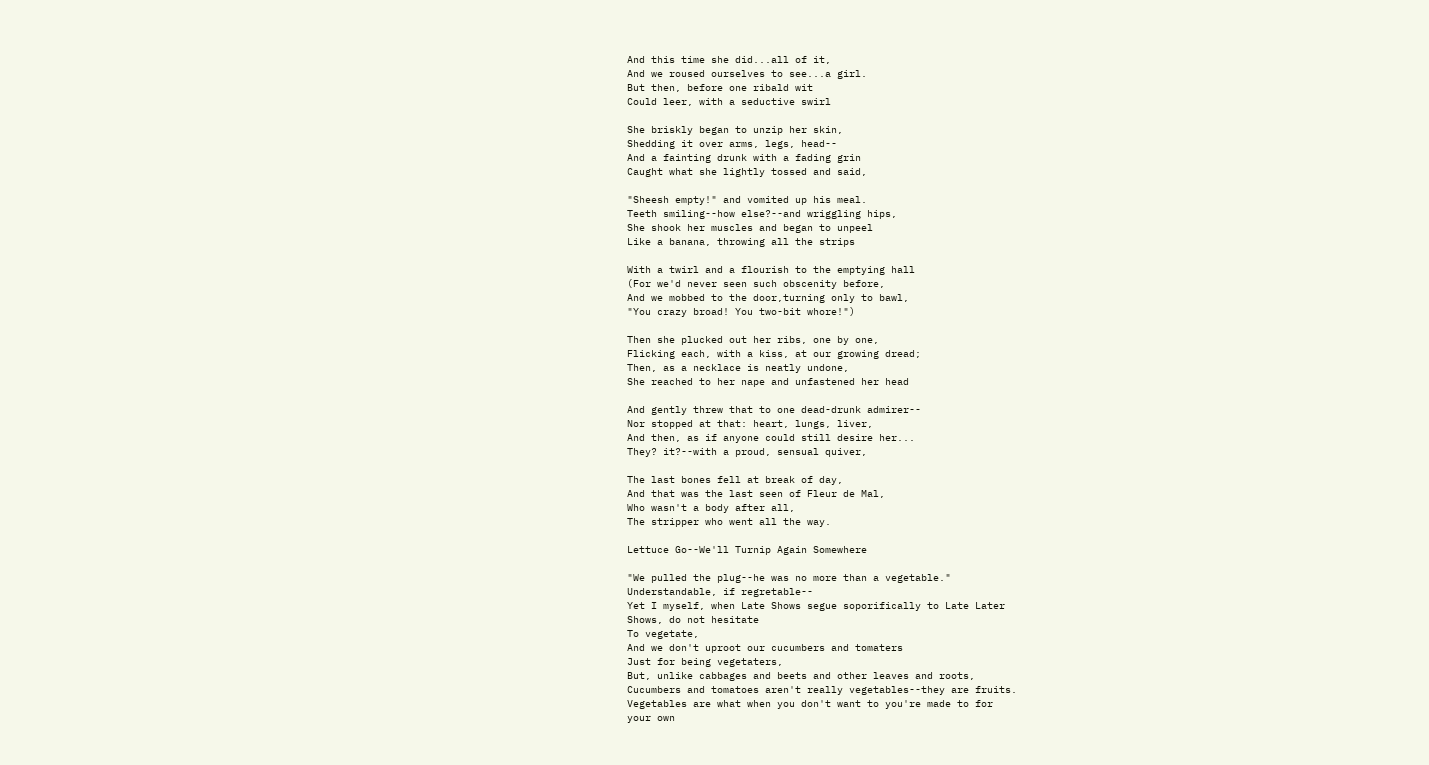And this time she did...all of it,
And we roused ourselves to see...a girl.
But then, before one ribald wit
Could leer, with a seductive swirl

She briskly began to unzip her skin,
Shedding it over arms, legs, head--
And a fainting drunk with a fading grin
Caught what she lightly tossed and said,

"Sheesh empty!" and vomited up his meal.
Teeth smiling--how else?--and wriggling hips,
She shook her muscles and began to unpeel
Like a banana, throwing all the strips

With a twirl and a flourish to the emptying hall
(For we'd never seen such obscenity before,
And we mobbed to the door,turning only to bawl,
"You crazy broad! You two-bit whore!")

Then she plucked out her ribs, one by one,
Flicking each, with a kiss, at our growing dread;
Then, as a necklace is neatly undone,
She reached to her nape and unfastened her head

And gently threw that to one dead-drunk admirer--
Nor stopped at that: heart, lungs, liver,
And then, as if anyone could still desire her...
They? it?--with a proud, sensual quiver,

The last bones fell at break of day,
And that was the last seen of Fleur de Mal,
Who wasn't a body after all,
The stripper who went all the way.

Lettuce Go--We'll Turnip Again Somewhere

"We pulled the plug--he was no more than a vegetable."
Understandable, if regretable--
Yet I myself, when Late Shows segue soporifically to Late Later
Shows, do not hesitate
To vegetate,
And we don't uproot our cucumbers and tomaters
Just for being vegetaters,
But, unlike cabbages and beets and other leaves and roots,
Cucumbers and tomatoes aren't really vegetables--they are fruits.
Vegetables are what when you don't want to you're made to for
your own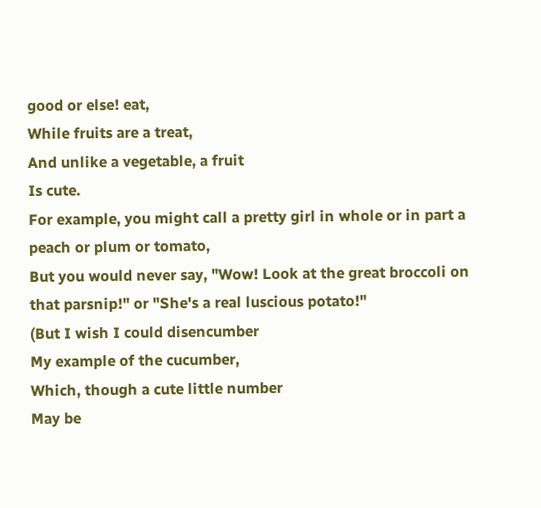good or else! eat,
While fruits are a treat,
And unlike a vegetable, a fruit
Is cute.
For example, you might call a pretty girl in whole or in part a
peach or plum or tomato,
But you would never say, "Wow! Look at the great broccoli on
that parsnip!" or "She's a real luscious potato!"
(But I wish I could disencumber
My example of the cucumber,
Which, though a cute little number
May be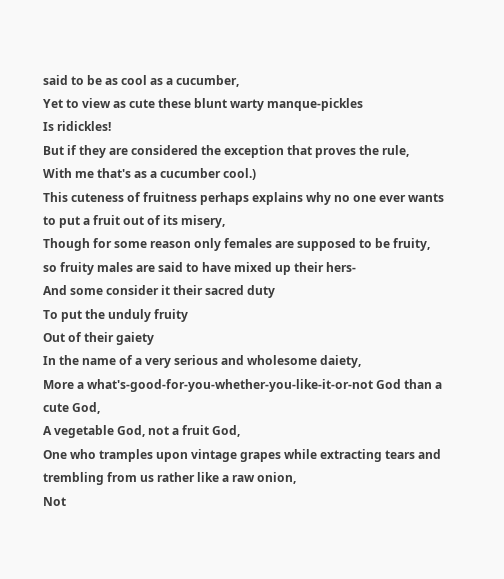said to be as cool as a cucumber,
Yet to view as cute these blunt warty manque-pickles
Is ridickles!
But if they are considered the exception that proves the rule,
With me that's as a cucumber cool.)
This cuteness of fruitness perhaps explains why no one ever wants
to put a fruit out of its misery,
Though for some reason only females are supposed to be fruity,
so fruity males are said to have mixed up their hers-
And some consider it their sacred duty
To put the unduly fruity
Out of their gaiety
In the name of a very serious and wholesome daiety,
More a what's-good-for-you-whether-you-like-it-or-not God than a
cute God,
A vegetable God, not a fruit God,
One who tramples upon vintage grapes while extracting tears and
trembling from us rather like a raw onion,
Not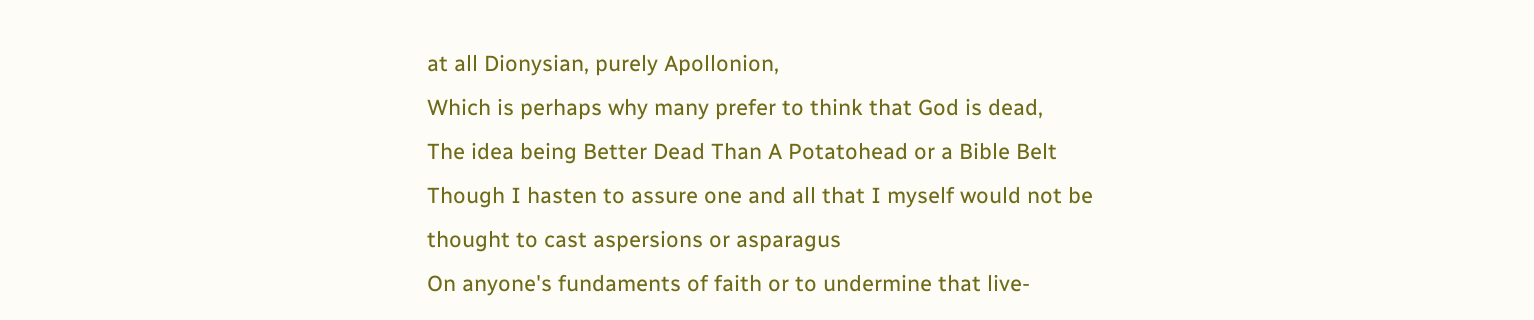at all Dionysian, purely Apollonion,
Which is perhaps why many prefer to think that God is dead,
The idea being Better Dead Than A Potatohead or a Bible Belt
Though I hasten to assure one and all that I myself would not be
thought to cast aspersions or asparagus
On anyone's fundaments of faith or to undermine that live-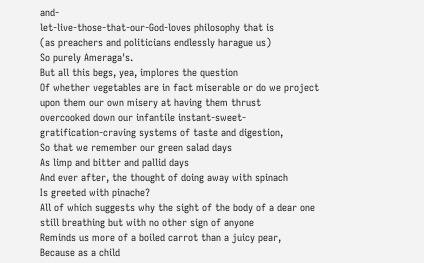and-
let-live-those-that-our-God-loves philosophy that is
(as preachers and politicians endlessly harague us)
So purely Ameraga's.
But all this begs, yea, implores the question
Of whether vegetables are in fact miserable or do we project
upon them our own misery at having them thrust
overcooked down our infantile instant-sweet-
gratification-craving systems of taste and digestion,
So that we remember our green salad days
As limp and bitter and pallid days
And ever after, the thought of doing away with spinach
Is greeted with pinache?
All of which suggests why the sight of the body of a dear one
still breathing but with no other sign of anyone
Reminds us more of a boiled carrot than a juicy pear,
Because as a child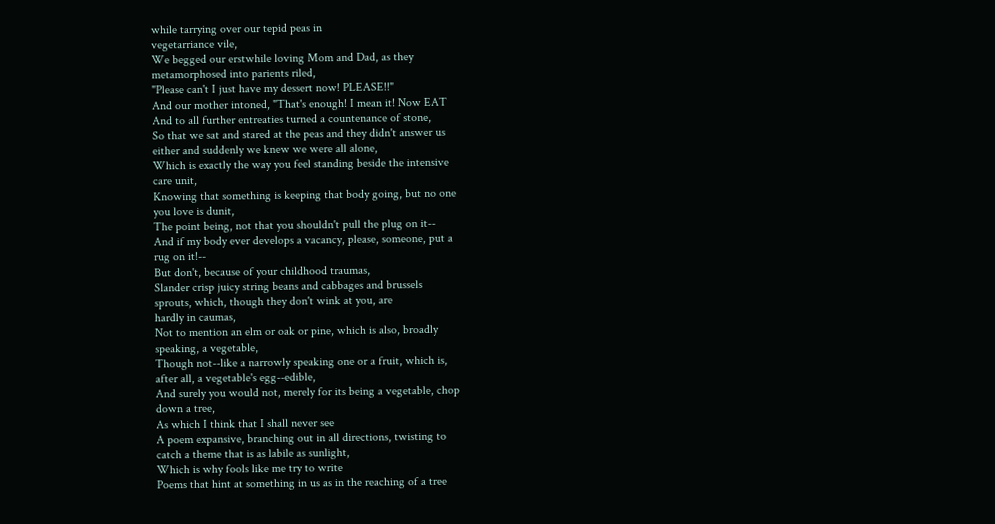while tarrying over our tepid peas in
vegetarriance vile,
We begged our erstwhile loving Mom and Dad, as they
metamorphosed into parients riled,
"Please can't I just have my dessert now! PLEASE!!"
And our mother intoned, "That's enough! I mean it! Now EAT
And to all further entreaties turned a countenance of stone,
So that we sat and stared at the peas and they didn't answer us
either and suddenly we knew we were all alone,
Which is exactly the way you feel standing beside the intensive
care unit,
Knowing that something is keeping that body going, but no one
you love is dunit,
The point being, not that you shouldn't pull the plug on it--
And if my body ever develops a vacancy, please, someone, put a
rug on it!--
But don't, because of your childhood traumas,
Slander crisp juicy string beans and cabbages and brussels
sprouts, which, though they don't wink at you, are
hardly in caumas,
Not to mention an elm or oak or pine, which is also, broadly
speaking, a vegetable,
Though not--like a narrowly speaking one or a fruit, which is,
after all, a vegetable's egg--edible,
And surely you would not, merely for its being a vegetable, chop
down a tree,
As which I think that I shall never see
A poem expansive, branching out in all directions, twisting to
catch a theme that is as labile as sunlight,
Which is why fools like me try to write
Poems that hint at something in us as in the reaching of a tree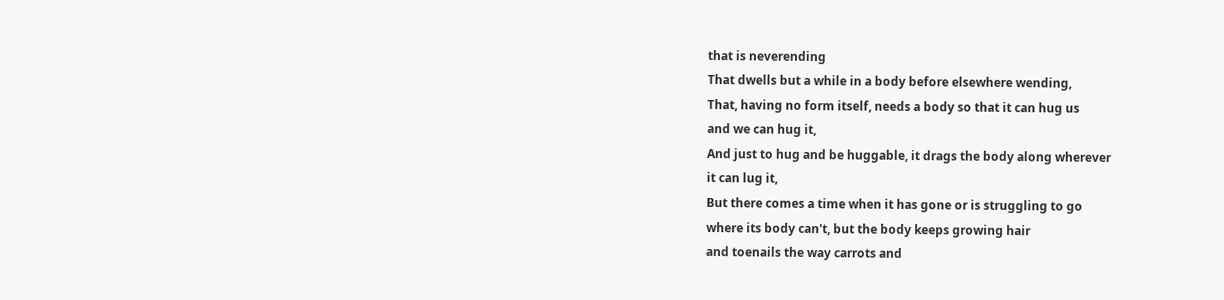that is neverending
That dwells but a while in a body before elsewhere wending,
That, having no form itself, needs a body so that it can hug us
and we can hug it,
And just to hug and be huggable, it drags the body along wherever
it can lug it,
But there comes a time when it has gone or is struggling to go
where its body can't, but the body keeps growing hair
and toenails the way carrots and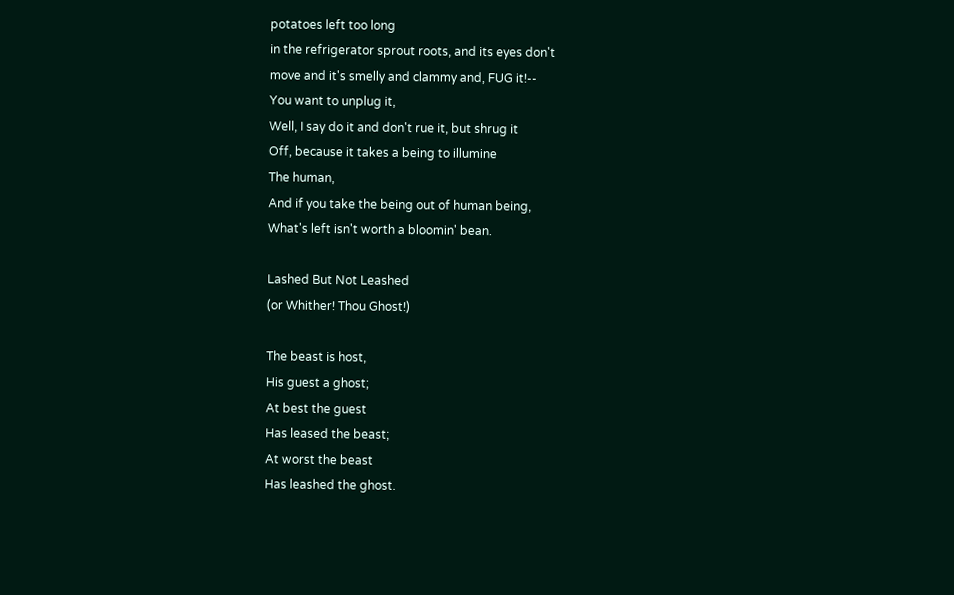potatoes left too long
in the refrigerator sprout roots, and its eyes don't
move and it's smelly and clammy and, FUG it!--
You want to unplug it,
Well, I say do it and don't rue it, but shrug it
Off, because it takes a being to illumine
The human,
And if you take the being out of human being,
What's left isn't worth a bloomin' bean.

Lashed But Not Leashed
(or Whither! Thou Ghost!)

The beast is host,
His guest a ghost;
At best the guest
Has leased the beast;
At worst the beast
Has leashed the ghost.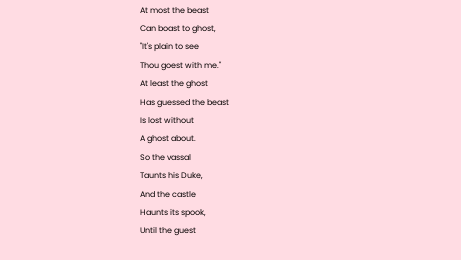At most the beast
Can boast to ghost,
"It's plain to see
Thou goest with me."
At least the ghost
Has guessed the beast
Is lost without
A ghost about.
So the vassal
Taunts his Duke,
And the castle
Haunts its spook,
Until the guest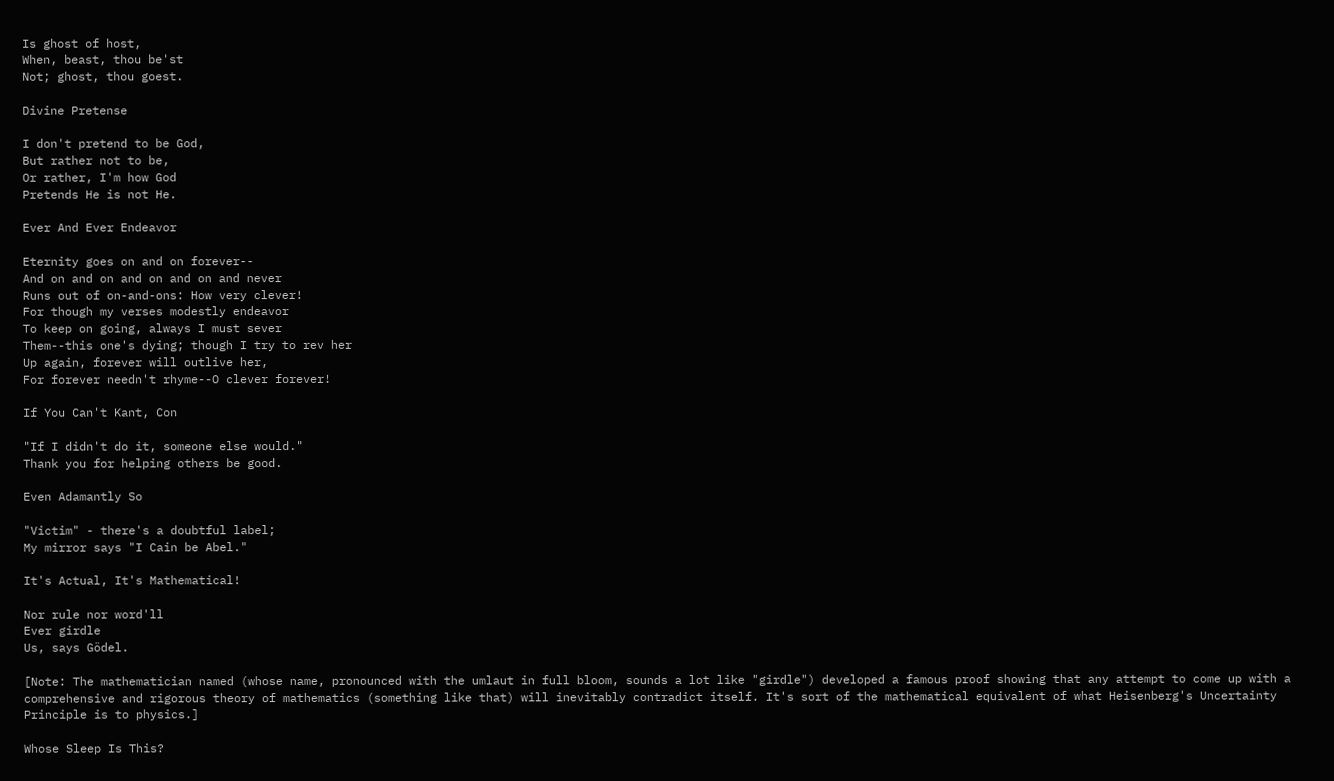Is ghost of host,
When, beast, thou be'st
Not; ghost, thou goest.

Divine Pretense

I don't pretend to be God,
But rather not to be,
Or rather, I'm how God
Pretends He is not He.

Ever And Ever Endeavor

Eternity goes on and on forever--
And on and on and on and on and never
Runs out of on-and-ons: How very clever!
For though my verses modestly endeavor
To keep on going, always I must sever
Them--this one's dying; though I try to rev her
Up again, forever will outlive her,
For forever needn't rhyme--O clever forever!

If You Can't Kant, Con

"If I didn't do it, someone else would."
Thank you for helping others be good.

Even Adamantly So

"Victim" - there's a doubtful label;
My mirror says "I Cain be Abel."

It's Actual, It's Mathematical!

Nor rule nor word'll
Ever girdle
Us, says Gödel.

[Note: The mathematician named (whose name, pronounced with the umlaut in full bloom, sounds a lot like "girdle") developed a famous proof showing that any attempt to come up with a comprehensive and rigorous theory of mathematics (something like that) will inevitably contradict itself. It's sort of the mathematical equivalent of what Heisenberg's Uncertainty Principle is to physics.]

Whose Sleep Is This?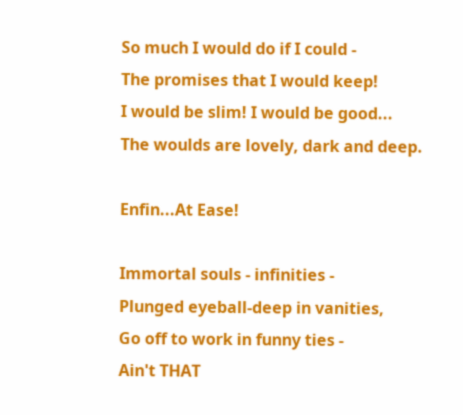So much I would do if I could -
The promises that I would keep!
I would be slim! I would be good...
The woulds are lovely, dark and deep.

Enfin...At Ease!

Immortal souls - infinities -
Plunged eyeball-deep in vanities,
Go off to work in funny ties -
Ain't THAT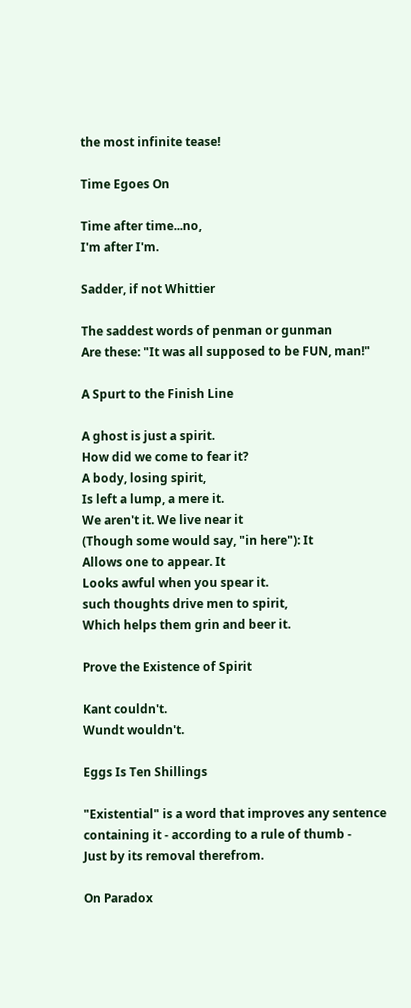the most infinite tease!

Time Egoes On

Time after time...no,
I'm after I'm.

Sadder, if not Whittier

The saddest words of penman or gunman
Are these: "It was all supposed to be FUN, man!"

A Spurt to the Finish Line

A ghost is just a spirit.
How did we come to fear it?
A body, losing spirit,
Is left a lump, a mere it.
We aren't it. We live near it
(Though some would say, "in here"): It
Allows one to appear. It
Looks awful when you spear it.
such thoughts drive men to spirit,
Which helps them grin and beer it.

Prove the Existence of Spirit

Kant couldn't.
Wundt wouldn't.

Eggs Is Ten Shillings

"Existential" is a word that improves any sentence
containing it - according to a rule of thumb -
Just by its removal therefrom.

On Paradox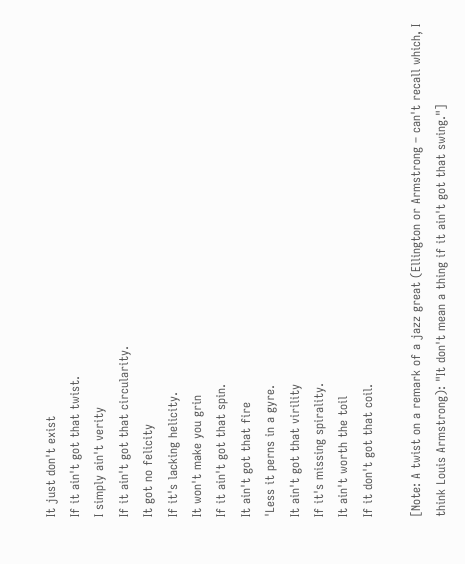It just don't exist
If it ain't got that twist.
I simply ain't verity
If it ain't got that circularity.
It got no felicity
If it's lacking helicity.
It won't make you grin
If it ain't got that spin.
It ain't got that fire
'Less it perns in a gyre.
It ain't got that virility
If it's missing spirality.
It ain't worth the toil
If it don't got that coil.

[Note: A twist on a remark of a jazz great (Ellington or Armstrong – can't recall which, I think Louis Armstrong): "It don't mean a thing if it ain't got that swing."]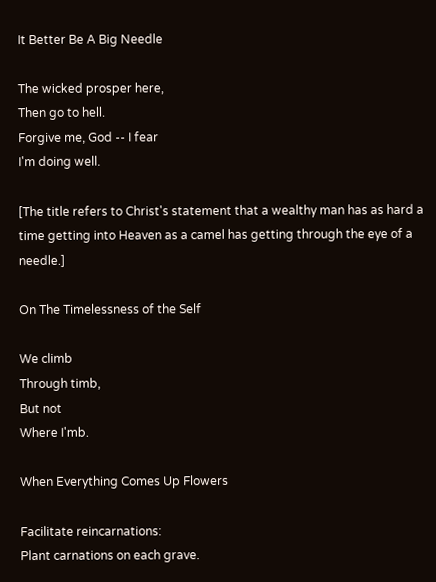It Better Be A Big Needle

The wicked prosper here,
Then go to hell.
Forgive me, God -- I fear
I'm doing well.

[The title refers to Christ's statement that a wealthy man has as hard a time getting into Heaven as a camel has getting through the eye of a needle.]

On The Timelessness of the Self

We climb
Through timb,
But not
Where I'mb.

When Everything Comes Up Flowers

Facilitate reincarnations:
Plant carnations on each grave.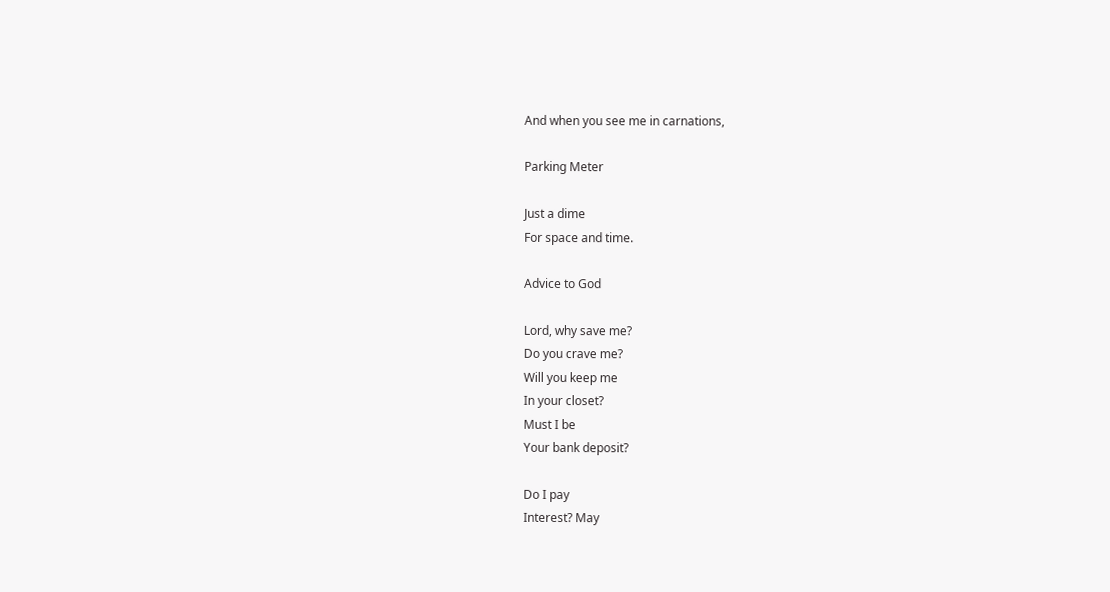And when you see me in carnations,

Parking Meter

Just a dime
For space and time.

Advice to God

Lord, why save me?
Do you crave me?
Will you keep me
In your closet?
Must I be
Your bank deposit?

Do I pay
Interest? May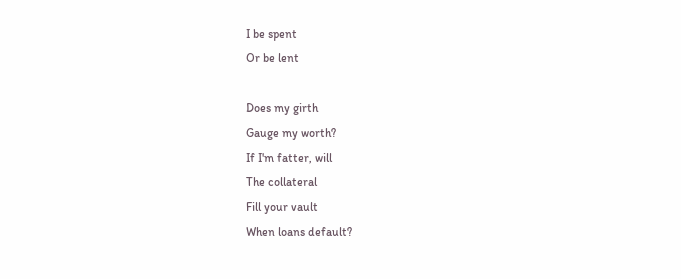I be spent
Or be lent

Does my girth
Gauge my worth?
If I'm fatter, will
The collateral
Fill your vault
When loans default?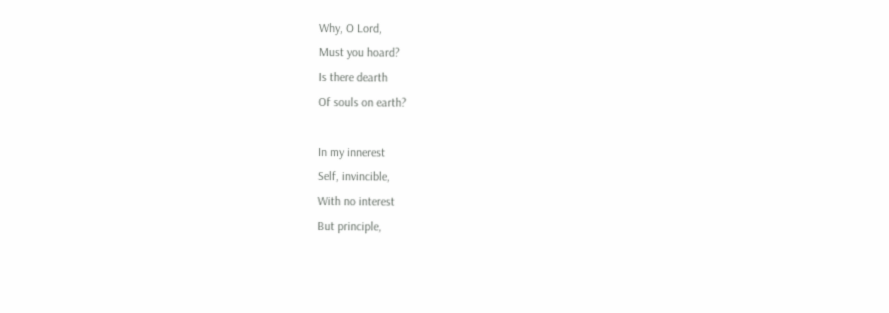Why, O Lord,
Must you hoard?
Is there dearth
Of souls on earth?

In my innerest
Self, invincible,
With no interest
But principle,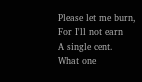Please let me burn,
For I'll not earn
A single cent.
What one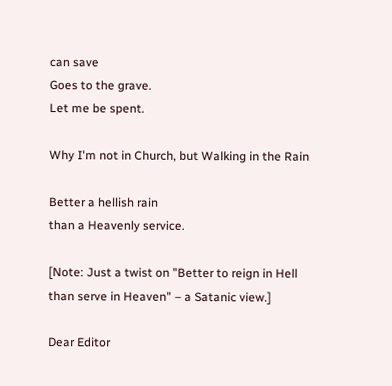can save
Goes to the grave.
Let me be spent.

Why I'm not in Church, but Walking in the Rain

Better a hellish rain
than a Heavenly service.

[Note: Just a twist on "Better to reign in Hell than serve in Heaven" – a Satanic view.]

Dear Editor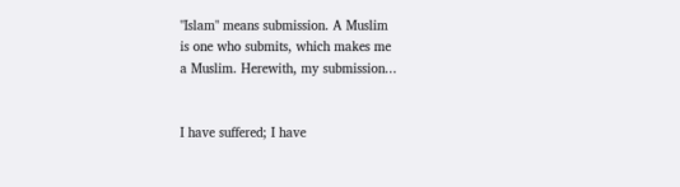"Islam" means submission. A Muslim
is one who submits, which makes me
a Muslim. Herewith, my submission...


I have suffered; I have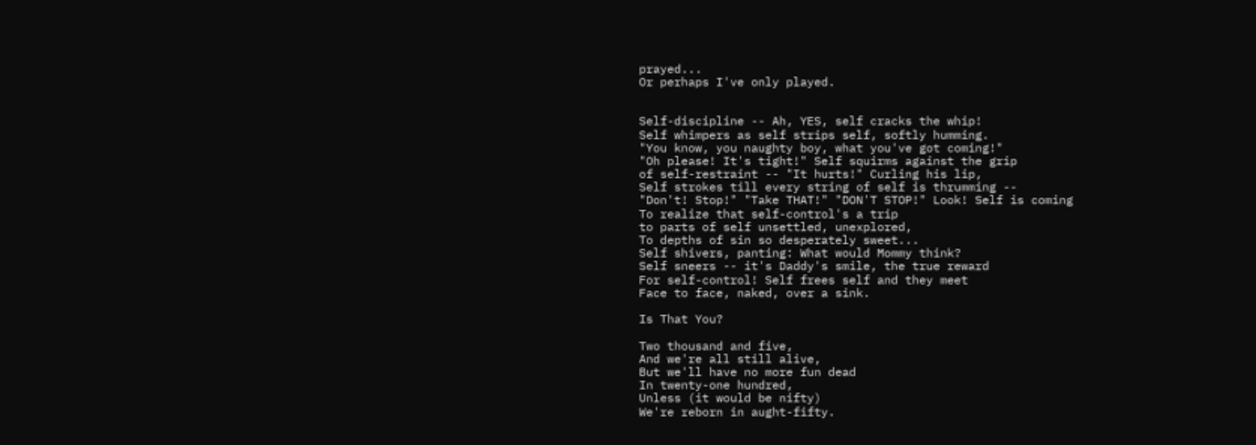prayed...
Or perhaps I've only played.


Self-discipline -- Ah, YES, self cracks the whip!
Self whimpers as self strips self, softly humming.
"You know, you naughty boy, what you've got coming!"
"Oh please! It's tight!" Self squirms against the grip
of self-restraint -- "It hurts!" Curling his lip,
Self strokes till every string of self is thrumming --
"Don't! Stop!" "Take THAT!" "DON'T STOP!" Look! Self is coming
To realize that self-control's a trip
to parts of self unsettled, unexplored,
To depths of sin so desperately sweet...
Self shivers, panting: What would Mommy think?
Self sneers -- it's Daddy's smile, the true reward
For self-control! Self frees self and they meet
Face to face, naked, over a sink.

Is That You?

Two thousand and five,
And we're all still alive,
But we'll have no more fun dead
In twenty-one hundred,
Unless (it would be nifty)
We're reborn in aught-fifty.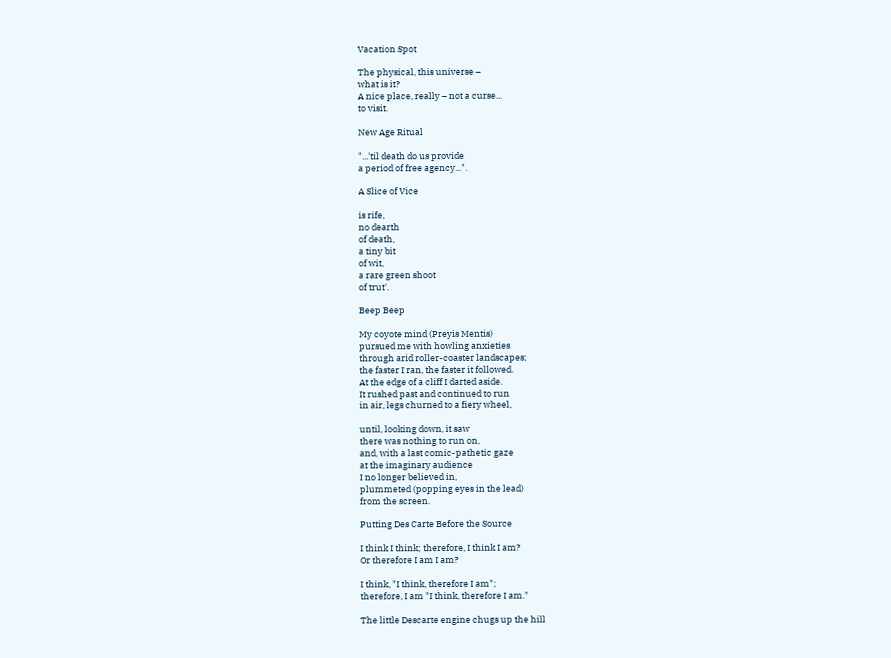Vacation Spot

The physical, this universe –
what is it?
A nice place, really – not a curse...
to visit.

New Age Ritual

"...'til death do us provide
a period of free agency...".

A Slice of Vice

is rife,
no dearth
of death,
a tiny bit
of wit,
a rare green shoot
of trut'.

Beep Beep

My coyote mind (Preyis Mentis)
pursued me with howling anxieties
through arid roller-coaster landscapes;
the faster I ran, the faster it followed.
At the edge of a cliff I darted aside.
It rushed past and continued to run
in air, legs churned to a fiery wheel,

until, looking down, it saw
there was nothing to run on,
and, with a last comic-pathetic gaze
at the imaginary audience
I no longer believed in,
plummeted (popping eyes in the lead)
from the screen.

Putting Des Carte Before the Source

I think I think; therefore, I think I am?
Or therefore I am I am?

I think, "I think, therefore I am";
therefore, I am "I think, therefore I am."

The little Descarte engine chugs up the hill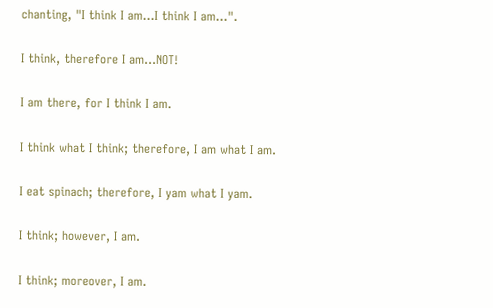chanting, "I think I am...I think I am...".

I think, therefore I am...NOT!

I am there, for I think I am.

I think what I think; therefore, I am what I am.

I eat spinach; therefore, I yam what I yam.

I think; however, I am.

I think; moreover, I am.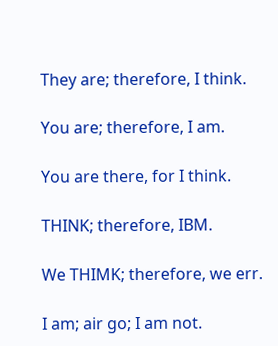They are; therefore, I think.

You are; therefore, I am.

You are there, for I think.

THINK; therefore, IBM.

We THIMK; therefore, we err.

I am; air go; I am not.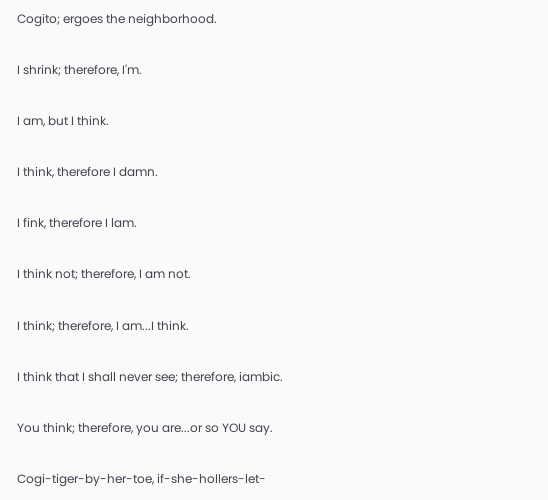Cogito; ergoes the neighborhood.

I shrink; therefore, I'm.

I am, but I think.

I think, therefore I damn.

I fink, therefore I lam.

I think not; therefore, I am not.

I think; therefore, I am...I think.

I think that I shall never see; therefore, iambic.

You think; therefore, you are...or so YOU say.

Cogi-tiger-by-her-toe, if-she-hollers-let-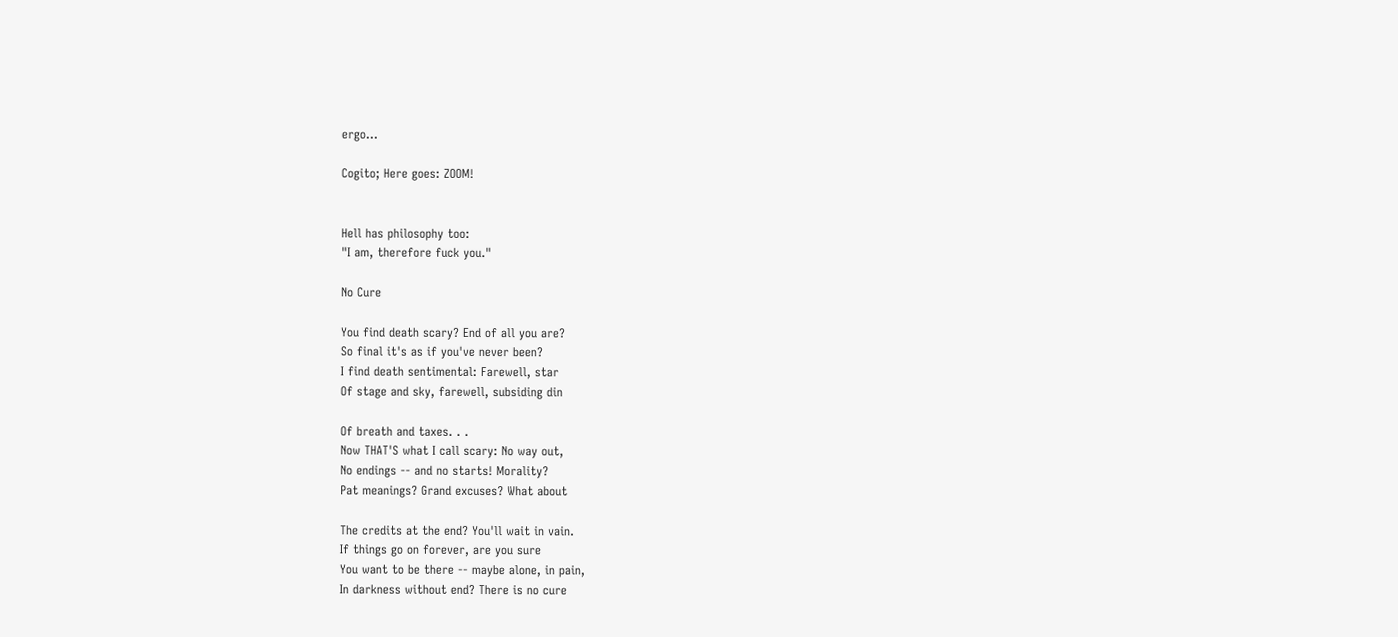ergo...

Cogito; Here goes: ZOOM!


Hell has philosophy too:
"I am, therefore fuck you."

No Cure

You find death scary? End of all you are?
So final it's as if you've never been?
I find death sentimental: Farewell, star
Of stage and sky, farewell, subsiding din

Of breath and taxes. . .
Now THAT'S what I call scary: No way out,
No endings -- and no starts! Morality?
Pat meanings? Grand excuses? What about

The credits at the end? You'll wait in vain.
If things go on forever, are you sure
You want to be there -- maybe alone, in pain,
In darkness without end? There is no cure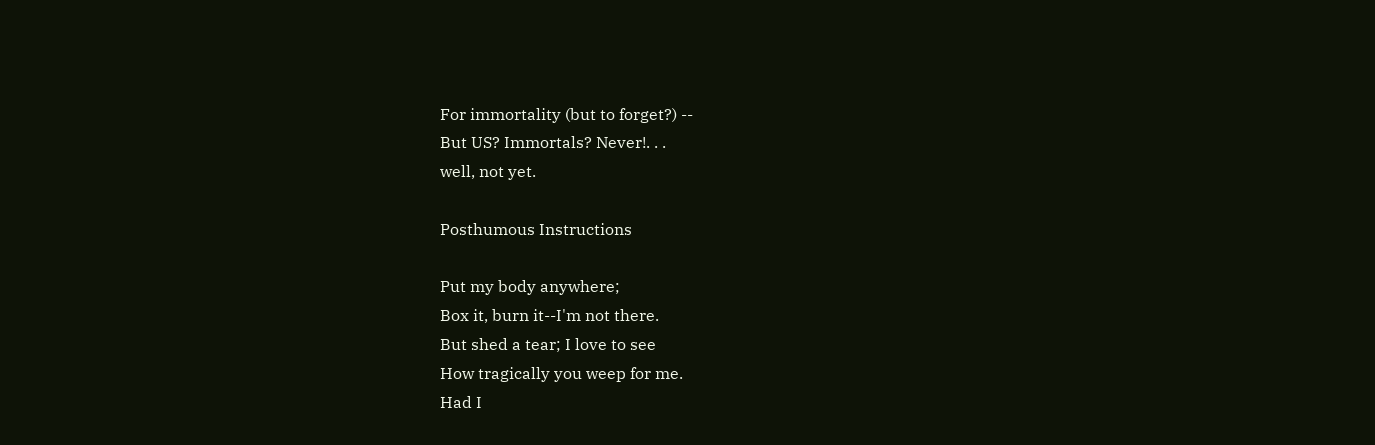For immortality (but to forget?) --
But US? Immortals? Never!. . .
well, not yet.

Posthumous Instructions

Put my body anywhere;
Box it, burn it--I'm not there.
But shed a tear; I love to see
How tragically you weep for me.
Had I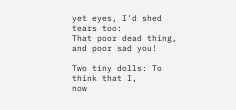yet eyes, I'd shed tears too:
That poor dead thing, and poor sad you!

Two tiny dolls: To think that I,
now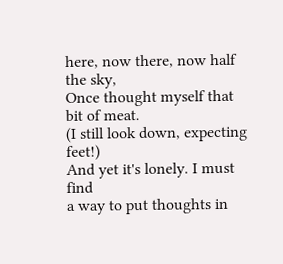here, now there, now half the sky,
Once thought myself that bit of meat.
(I still look down, expecting feet!)
And yet it's lonely. I must find
a way to put thoughts in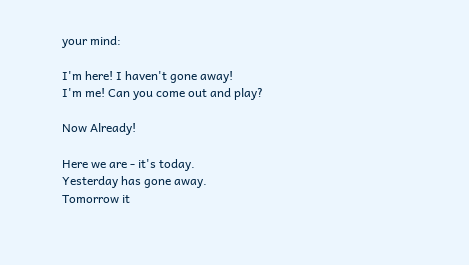your mind:

I'm here! I haven't gone away!
I'm me! Can you come out and play?

Now Already!

Here we are - it's today.
Yesterday has gone away.
Tomorrow it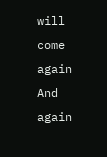will come again
And again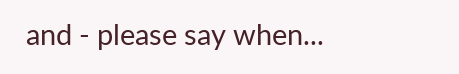and - please say when...